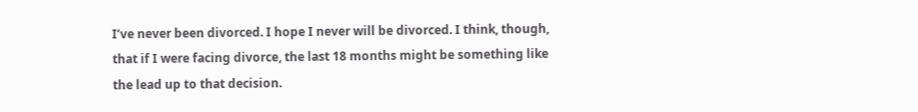I’ve never been divorced. I hope I never will be divorced. I think, though, that if I were facing divorce, the last 18 months might be something like the lead up to that decision.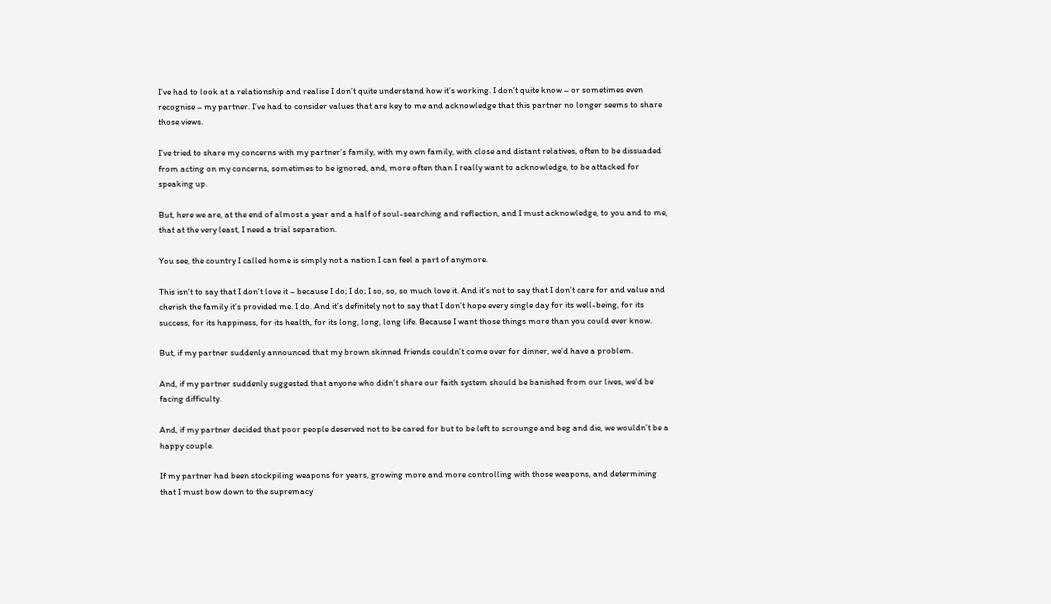I’ve had to look at a relationship and realise I don’t quite understand how it’s working. I don’t quite know – or sometimes even recognise – my partner. I’ve had to consider values that are key to me and acknowledge that this partner no longer seems to share those views.

I’ve tried to share my concerns with my partner’s family, with my own family, with close and distant relatives, often to be dissuaded from acting on my concerns, sometimes to be ignored, and, more often than I really want to acknowledge, to be attacked for speaking up.

But, here we are, at the end of almost a year and a half of soul-searching and reflection, and I must acknowledge, to you and to me, that at the very least, I need a trial separation.

You see, the country I called home is simply not a nation I can feel a part of anymore.

This isn’t to say that I don’t love it – because I do; I do; I so, so, so much love it. And it’s not to say that I don’t care for and value and cherish the family it’s provided me. I do. And it’s definitely not to say that I don’t hope every single day for its well-being, for its success, for its happiness, for its health, for its long, long, long life. Because I want those things more than you could ever know.

But, if my partner suddenly announced that my brown skinned friends couldn’t come over for dinner, we’d have a problem.

And, if my partner suddenly suggested that anyone who didn’t share our faith system should be banished from our lives, we’d be facing difficulty.

And, if my partner decided that poor people deserved not to be cared for but to be left to scrounge and beg and die, we wouldn’t be a happy couple.

If my partner had been stockpiling weapons for years, growing more and more controlling with those weapons, and determining that I must bow down to the supremacy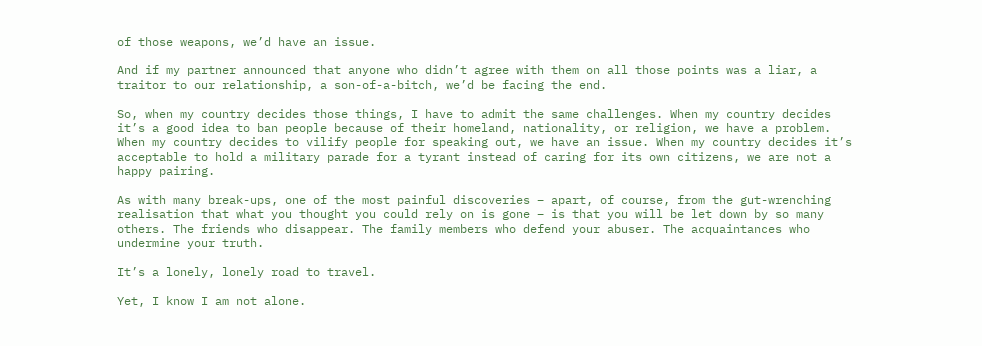of those weapons, we’d have an issue.

And if my partner announced that anyone who didn’t agree with them on all those points was a liar, a traitor to our relationship, a son-of-a-bitch, we’d be facing the end.

So, when my country decides those things, I have to admit the same challenges. When my country decides it’s a good idea to ban people because of their homeland, nationality, or religion, we have a problem. When my country decides to vilify people for speaking out, we have an issue. When my country decides it’s acceptable to hold a military parade for a tyrant instead of caring for its own citizens, we are not a happy pairing.

As with many break-ups, one of the most painful discoveries – apart, of course, from the gut-wrenching realisation that what you thought you could rely on is gone – is that you will be let down by so many others. The friends who disappear. The family members who defend your abuser. The acquaintances who undermine your truth.

It’s a lonely, lonely road to travel.

Yet, I know I am not alone.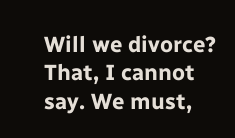Will we divorce? That, I cannot say. We must,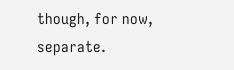though, for now, separate.